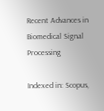Recent Advances in Biomedical Signal Processing

Indexed in: Scopus,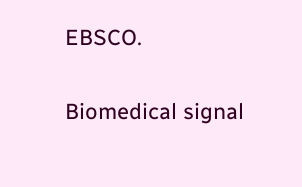EBSCO.

Biomedical signal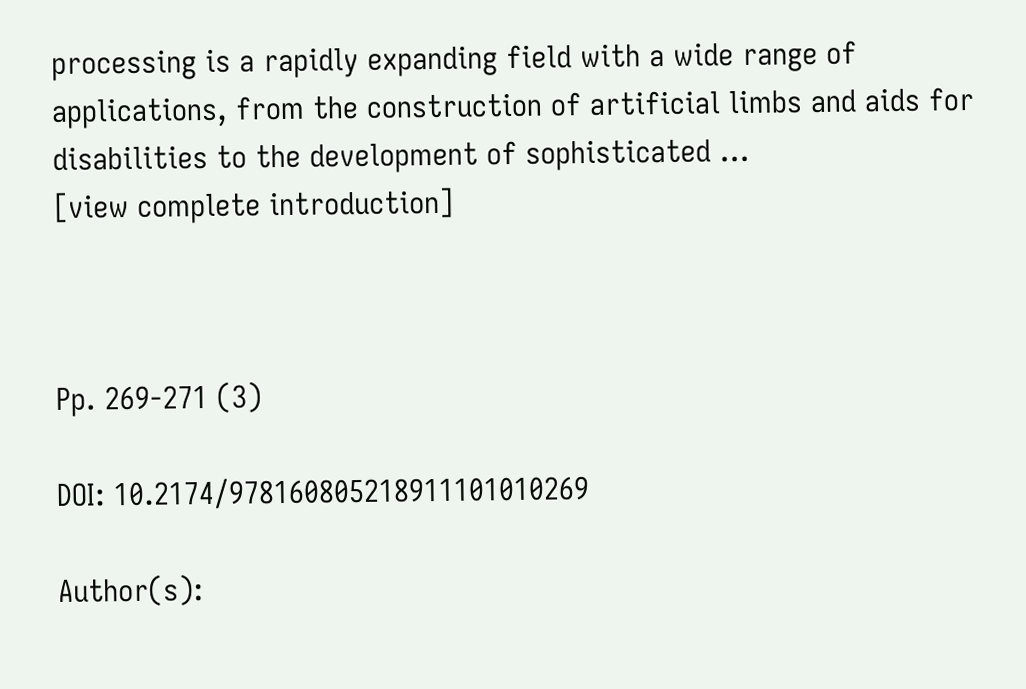processing is a rapidly expanding field with a wide range of applications, from the construction of artificial limbs and aids for disabilities to the development of sophisticated ...
[view complete introduction]



Pp. 269-271 (3)

DOI: 10.2174/978160805218911101010269

Author(s):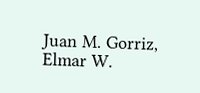Juan M. Gorriz, Elmar W.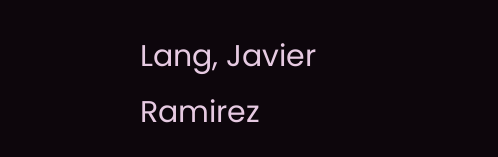Lang, Javier Ramirez